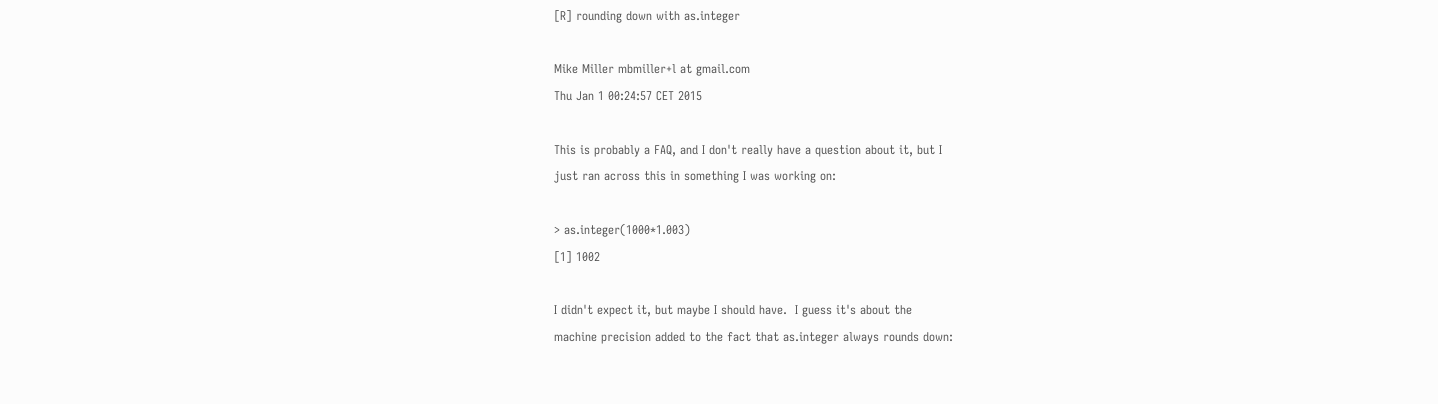[R] rounding down with as.integer

Mike Miller mbmiller+l at gmail.com
Thu Jan 1 00:24:57 CET 2015

This is probably a FAQ, and I don't really have a question about it, but I
just ran across this in something I was working on:

> as.integer(1000*1.003)
[1] 1002

I didn't expect it, but maybe I should have.  I guess it's about the
machine precision added to the fact that as.integer always rounds down: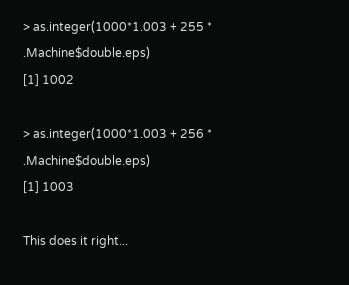> as.integer(1000*1.003 + 255 * .Machine$double.eps)
[1] 1002

> as.integer(1000*1.003 + 256 * .Machine$double.eps)
[1] 1003

This does it right...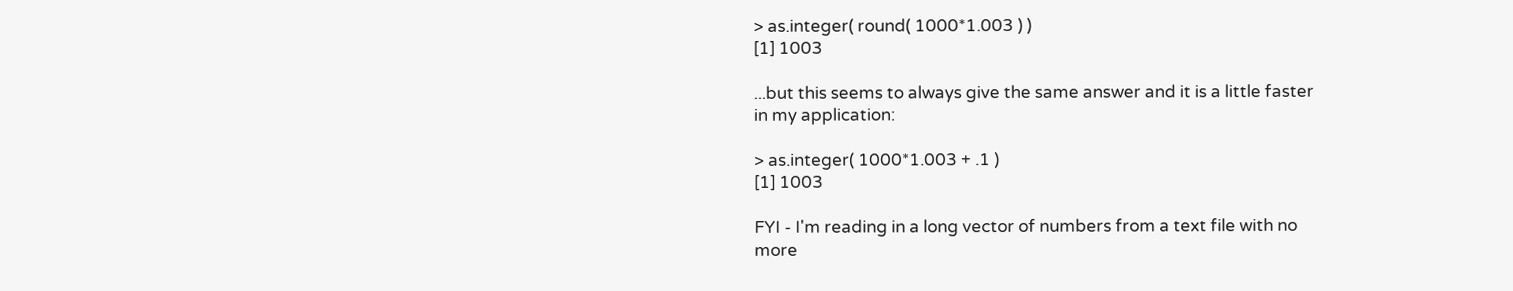> as.integer( round( 1000*1.003 ) )
[1] 1003

...but this seems to always give the same answer and it is a little faster
in my application:

> as.integer( 1000*1.003 + .1 )
[1] 1003

FYI - I'm reading in a long vector of numbers from a text file with no
more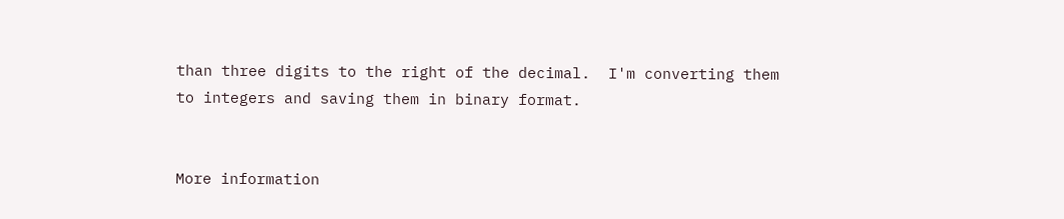than three digits to the right of the decimal.  I'm converting them
to integers and saving them in binary format.


More information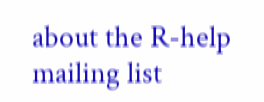about the R-help mailing list